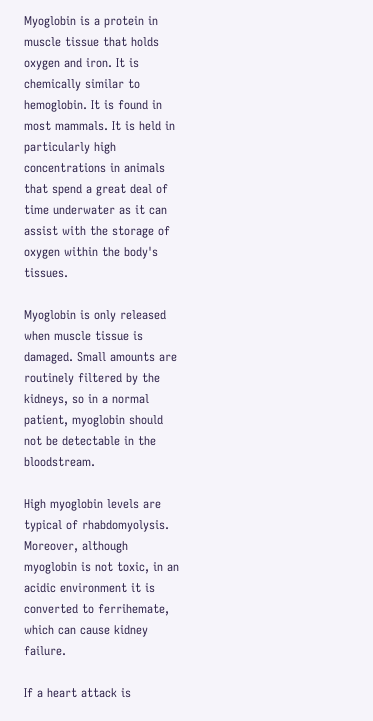Myoglobin is a protein in muscle tissue that holds oxygen and iron. It is chemically similar to hemoglobin. It is found in most mammals. It is held in particularly high concentrations in animals that spend a great deal of time underwater as it can assist with the storage of oxygen within the body's tissues.

Myoglobin is only released when muscle tissue is damaged. Small amounts are routinely filtered by the kidneys, so in a normal patient, myoglobin should not be detectable in the bloodstream.

High myoglobin levels are typical of rhabdomyolysis. Moreover, although myoglobin is not toxic, in an acidic environment it is converted to ferrihemate, which can cause kidney failure.

If a heart attack is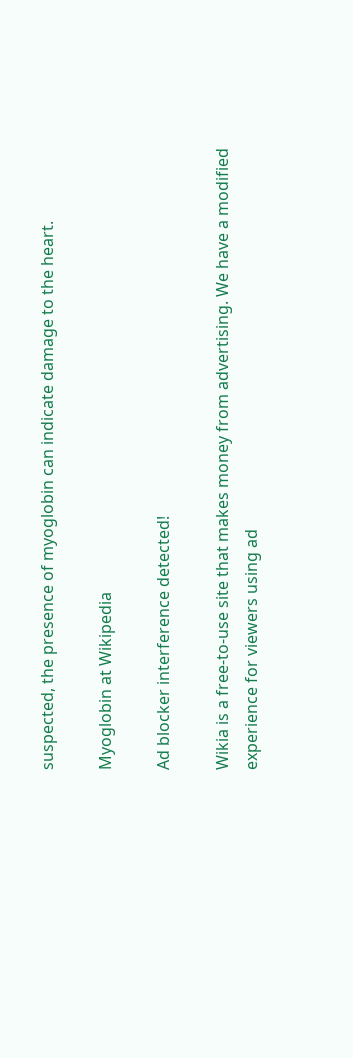suspected, the presence of myoglobin can indicate damage to the heart.

Myoglobin at Wikipedia

Ad blocker interference detected!

Wikia is a free-to-use site that makes money from advertising. We have a modified experience for viewers using ad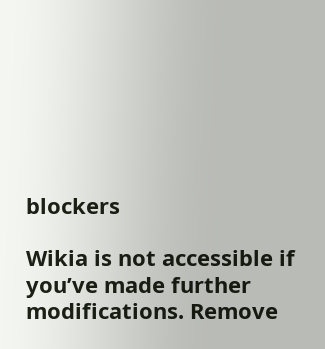blockers

Wikia is not accessible if you’ve made further modifications. Remove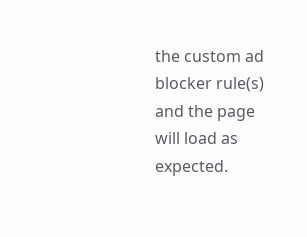the custom ad blocker rule(s) and the page will load as expected.